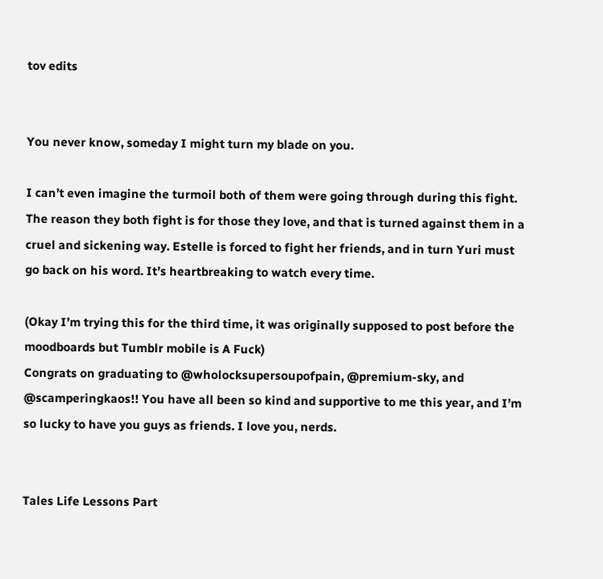tov edits


You never know, someday I might turn my blade on you.

I can’t even imagine the turmoil both of them were going through during this fight. The reason they both fight is for those they love, and that is turned against them in a cruel and sickening way. Estelle is forced to fight her friends, and in turn Yuri must go back on his word. It’s heartbreaking to watch every time.

(Okay I’m trying this for the third time, it was originally supposed to post before the moodboards but Tumblr mobile is A Fuck)
Congrats on graduating to @wholocksupersoupofpain, @premium-sky, and @scamperingkaos!! You have all been so kind and supportive to me this year, and I’m so lucky to have you guys as friends. I love you, nerds.


Tales Life Lessons Part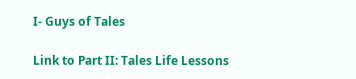I- Guys of Tales

Link to Part II: Tales Life Lessons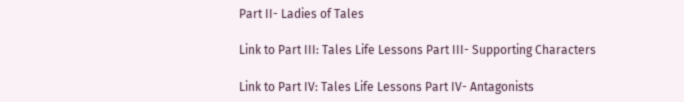Part II- Ladies of Tales

Link to Part III: Tales Life Lessons Part III- Supporting Characters

Link to Part IV: Tales Life Lessons Part IV- Antagonists